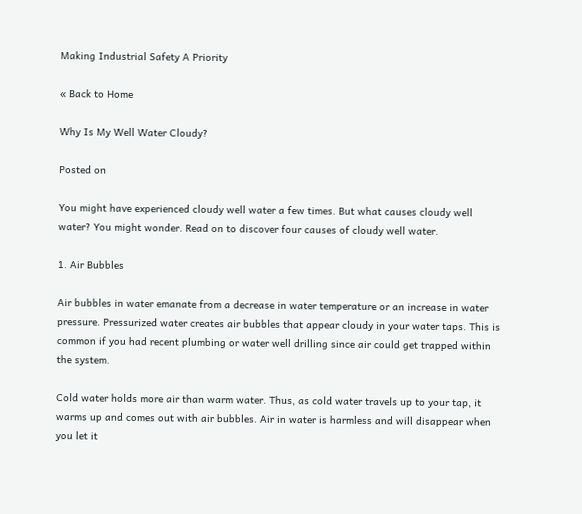Making Industrial Safety A Priority

« Back to Home

Why Is My Well Water Cloudy?

Posted on

You might have experienced cloudy well water a few times. But what causes cloudy well water? You might wonder. Read on to discover four causes of cloudy well water.

1. Air Bubbles

Air bubbles in water emanate from a decrease in water temperature or an increase in water pressure. Pressurized water creates air bubbles that appear cloudy in your water taps. This is common if you had recent plumbing or water well drilling since air could get trapped within the system.

Cold water holds more air than warm water. Thus, as cold water travels up to your tap, it warms up and comes out with air bubbles. Air in water is harmless and will disappear when you let it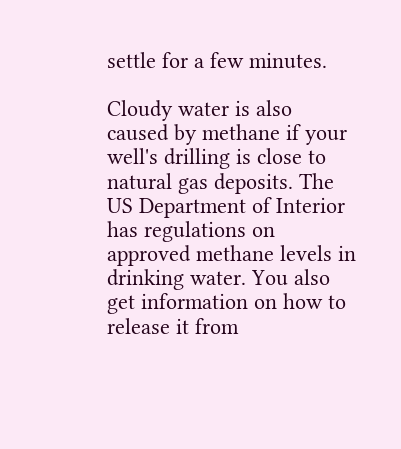settle for a few minutes.

Cloudy water is also caused by methane if your well's drilling is close to natural gas deposits. The US Department of Interior has regulations on approved methane levels in drinking water. You also get information on how to release it from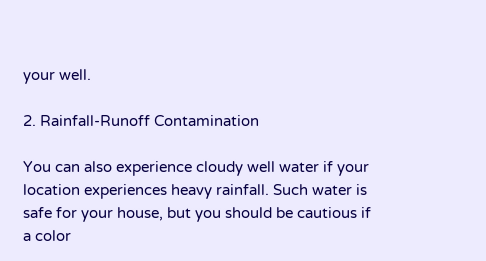your well.

2. Rainfall-Runoff Contamination

You can also experience cloudy well water if your location experiences heavy rainfall. Such water is safe for your house, but you should be cautious if a color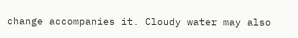change accompanies it. Cloudy water may also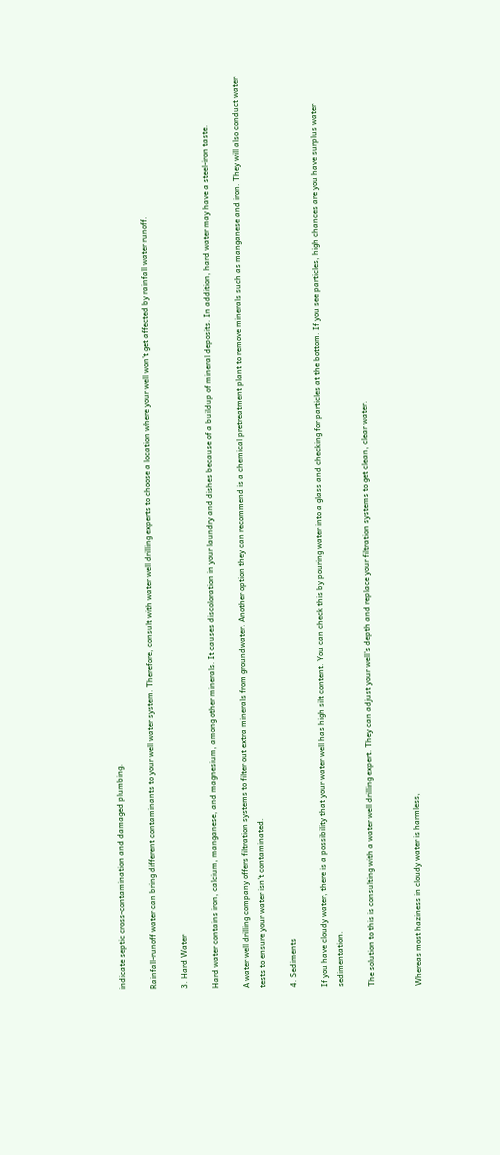indicate septic cross-contamination and damaged plumbing.

Rainfall-runoff water can bring different contaminants to your well water system. Therefore, consult with water well drilling experts to choose a location where your well won't get affected by rainfall water runoff.

3. Hard Water

Hard water contains iron, calcium, manganese, and magnesium, among other minerals. It causes discoloration in your laundry and dishes because of a buildup of mineral deposits. In addition, hard water may have a steel-iron taste.

A water well drilling company offers filtration systems to filter out extra minerals from groundwater. Another option they can recommend is a chemical pretreatment plant to remove minerals such as manganese and iron. They will also conduct water tests to ensure your water isn't contaminated.

4. Sediments

If you have cloudy water, there is a possibility that your water well has high silt content. You can check this by pouring water into a glass and checking for particles at the bottom. If you see particles, high chances are you have surplus water sedimentation.

The solution to this is consulting with a water well drilling expert. They can adjust your well's depth and replace your filtration systems to get clean, clear water.


Whereas most haziness in cloudy water is harmless,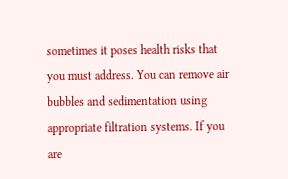sometimes it poses health risks that you must address. You can remove air bubbles and sedimentation using appropriate filtration systems. If you are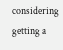considering getting a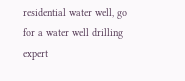residential water well, go for a water well drilling expert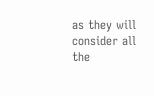as they will consider all the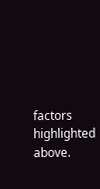factors highlighted above.